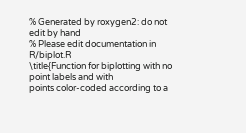% Generated by roxygen2: do not edit by hand
% Please edit documentation in R/biplot.R
\title{Function for biplotting with no point labels and with
points color-coded according to a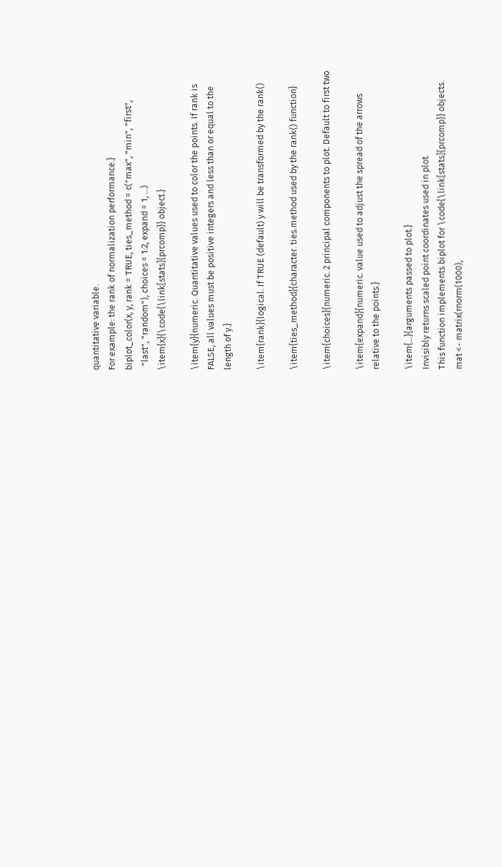quantitative variable.
For example: the rank of normalization performance.}
biplot_color(x, y, rank = TRUE, ties_method = c("max", "min", "first",
  "last", "random"), choices = 1:2, expand = 1, ...)
\item{x}{\code{\link[stats]{prcomp}} object.}

\item{y}{numeric. Quantitative values used to color the points. If rank is
FALSE, all values must be positive integers and less than or equal to the
length of y.}

\item{rank}{logical. If TRUE (default) y will be transformed by the rank()

\item{ties_method}{character. ties.method used by the rank() function}

\item{choices}{numeric. 2 principal components to plot. Default to first two

\item{expand}{numeric. value used to adjust the spread of the arrows
relative to the points.}

\item{...}{arguments passed to plot.}
Invisibly returns scaled point coordinates used in plot.
This function implements biplot for \code{\link[stats]{prcomp}} objects.
mat <- matrix(rnorm(1000),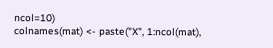ncol=10)
colnames(mat) <- paste("X", 1:ncol(mat),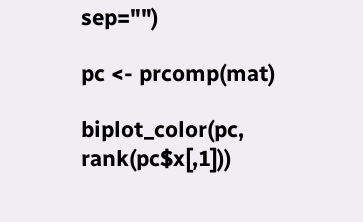sep="")

pc <- prcomp(mat)

biplot_color(pc, rank(pc$x[,1]))